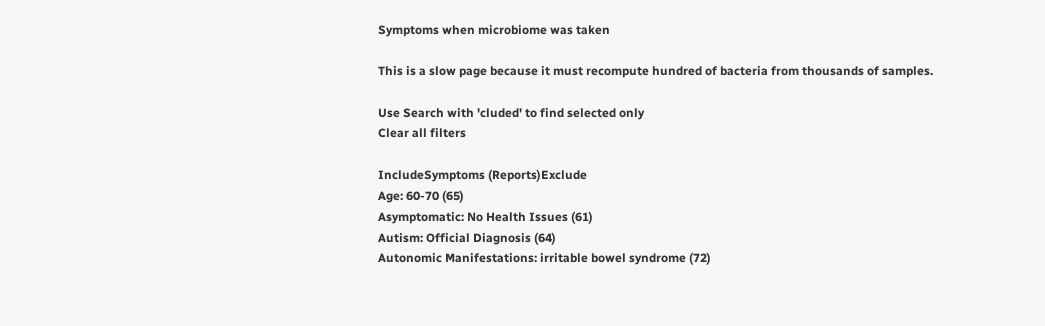Symptoms when microbiome was taken

This is a slow page because it must recompute hundred of bacteria from thousands of samples.

Use Search with 'cluded' to find selected only
Clear all filters

IncludeSymptoms (Reports)Exclude
Age: 60-70 (65)
Asymptomatic: No Health Issues (61)
Autism: Official Diagnosis (64)
Autonomic Manifestations: irritable bowel syndrome (72)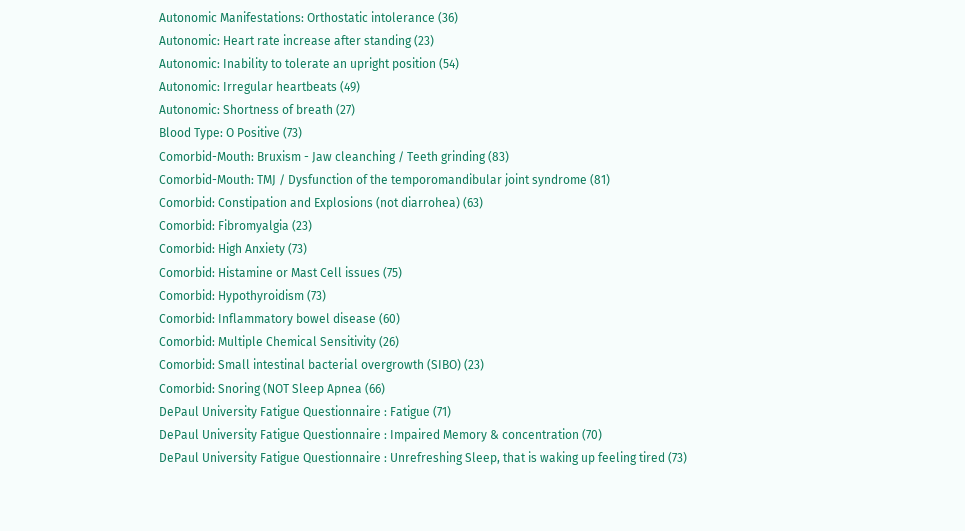Autonomic Manifestations: Orthostatic intolerance (36)
Autonomic: Heart rate increase after standing (23)
Autonomic: Inability to tolerate an upright position (54)
Autonomic: Irregular heartbeats (49)
Autonomic: Shortness of breath (27)
Blood Type: O Positive (73)
Comorbid-Mouth: Bruxism - Jaw cleanching / Teeth grinding (83)
Comorbid-Mouth: TMJ / Dysfunction of the temporomandibular joint syndrome (81)
Comorbid: Constipation and Explosions (not diarrohea) (63)
Comorbid: Fibromyalgia (23)
Comorbid: High Anxiety (73)
Comorbid: Histamine or Mast Cell issues (75)
Comorbid: Hypothyroidism (73)
Comorbid: Inflammatory bowel disease (60)
Comorbid: Multiple Chemical Sensitivity (26)
Comorbid: Small intestinal bacterial overgrowth (SIBO) (23)
Comorbid: Snoring (NOT Sleep Apnea (66)
DePaul University Fatigue Questionnaire : Fatigue (71)
DePaul University Fatigue Questionnaire : Impaired Memory & concentration (70)
DePaul University Fatigue Questionnaire : Unrefreshing Sleep, that is waking up feeling tired (73)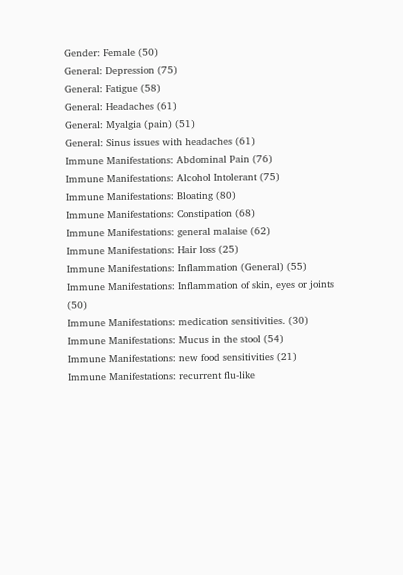Gender: Female (50)
General: Depression (75)
General: Fatigue (58)
General: Headaches (61)
General: Myalgia (pain) (51)
General: Sinus issues with headaches (61)
Immune Manifestations: Abdominal Pain (76)
Immune Manifestations: Alcohol Intolerant (75)
Immune Manifestations: Bloating (80)
Immune Manifestations: Constipation (68)
Immune Manifestations: general malaise (62)
Immune Manifestations: Hair loss (25)
Immune Manifestations: Inflammation (General) (55)
Immune Manifestations: Inflammation of skin, eyes or joints (50)
Immune Manifestations: medication sensitivities. (30)
Immune Manifestations: Mucus in the stool (54)
Immune Manifestations: new food sensitivities (21)
Immune Manifestations: recurrent flu-like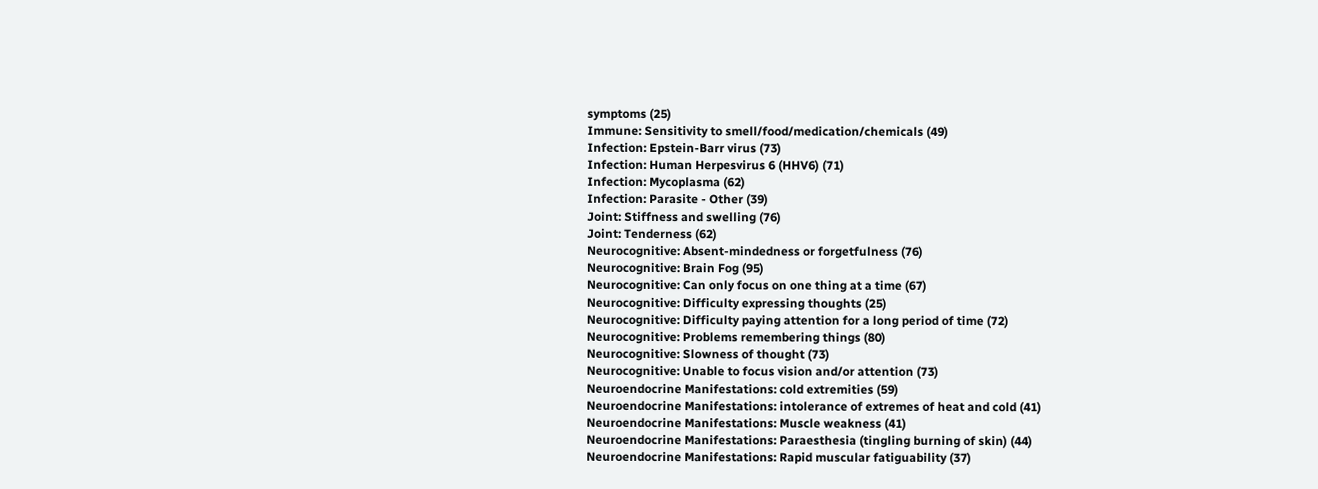symptoms (25)
Immune: Sensitivity to smell/food/medication/chemicals (49)
Infection: Epstein-Barr virus (73)
Infection: Human Herpesvirus 6 (HHV6) (71)
Infection: Mycoplasma (62)
Infection: Parasite - Other (39)
Joint: Stiffness and swelling (76)
Joint: Tenderness (62)
Neurocognitive: Absent-mindedness or forgetfulness (76)
Neurocognitive: Brain Fog (95)
Neurocognitive: Can only focus on one thing at a time (67)
Neurocognitive: Difficulty expressing thoughts (25)
Neurocognitive: Difficulty paying attention for a long period of time (72)
Neurocognitive: Problems remembering things (80)
Neurocognitive: Slowness of thought (73)
Neurocognitive: Unable to focus vision and/or attention (73)
Neuroendocrine Manifestations: cold extremities (59)
Neuroendocrine Manifestations: intolerance of extremes of heat and cold (41)
Neuroendocrine Manifestations: Muscle weakness (41)
Neuroendocrine Manifestations: Paraesthesia (tingling burning of skin) (44)
Neuroendocrine Manifestations: Rapid muscular fatiguability (37)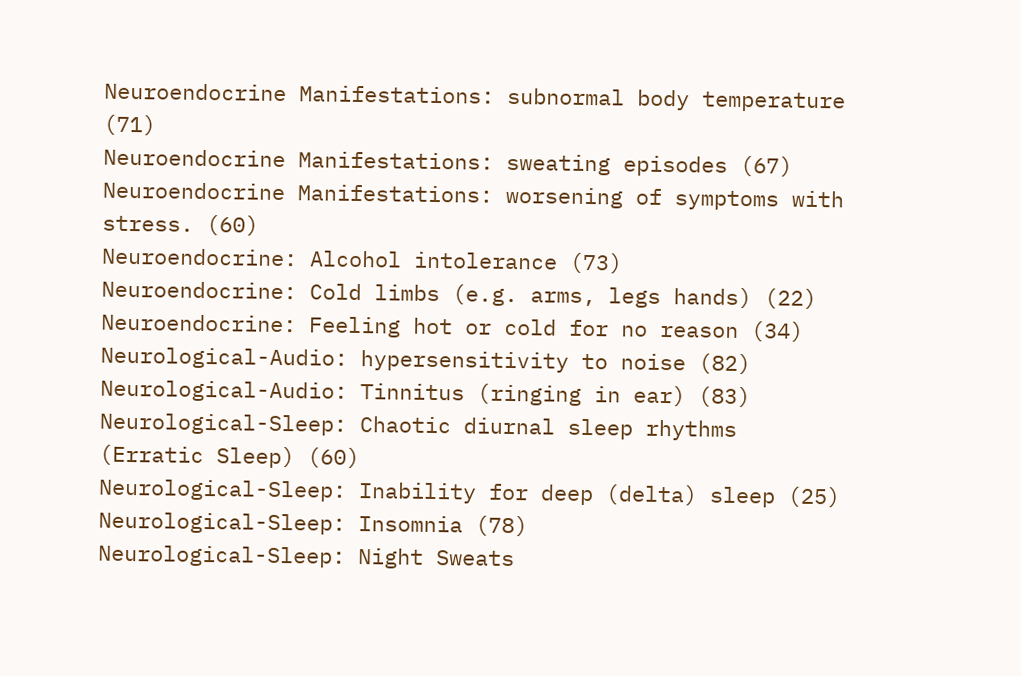Neuroendocrine Manifestations: subnormal body temperature (71)
Neuroendocrine Manifestations: sweating episodes (67)
Neuroendocrine Manifestations: worsening of symptoms with stress. (60)
Neuroendocrine: Alcohol intolerance (73)
Neuroendocrine: Cold limbs (e.g. arms, legs hands) (22)
Neuroendocrine: Feeling hot or cold for no reason (34)
Neurological-Audio: hypersensitivity to noise (82)
Neurological-Audio: Tinnitus (ringing in ear) (83)
Neurological-Sleep: Chaotic diurnal sleep rhythms (Erratic Sleep) (60)
Neurological-Sleep: Inability for deep (delta) sleep (25)
Neurological-Sleep: Insomnia (78)
Neurological-Sleep: Night Sweats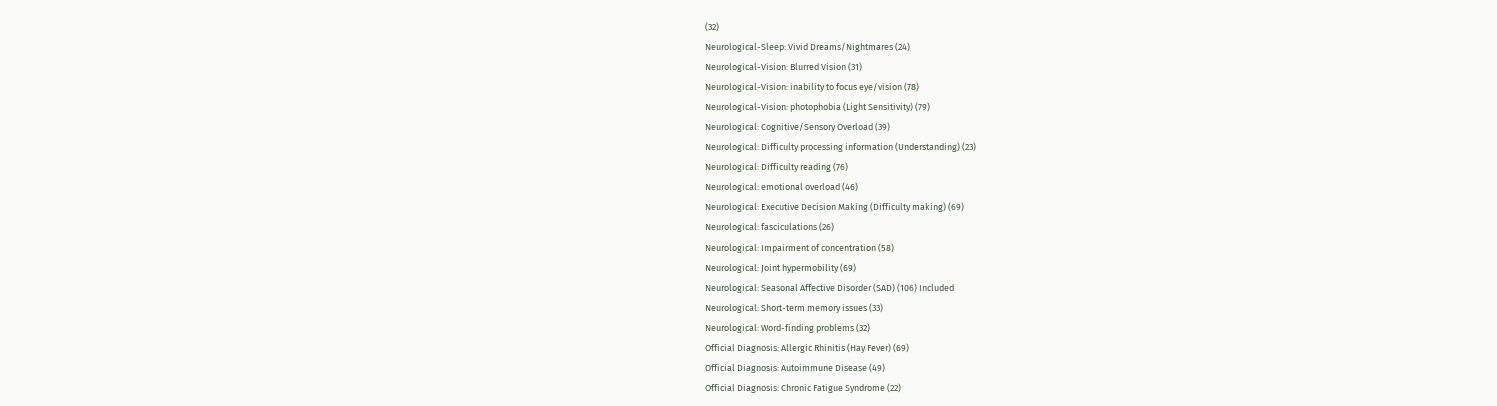(32)
Neurological-Sleep: Vivid Dreams/Nightmares (24)
Neurological-Vision: Blurred Vision (31)
Neurological-Vision: inability to focus eye/vision (78)
Neurological-Vision: photophobia (Light Sensitivity) (79)
Neurological: Cognitive/Sensory Overload (39)
Neurological: Difficulty processing information (Understanding) (23)
Neurological: Difficulty reading (76)
Neurological: emotional overload (46)
Neurological: Executive Decision Making (Difficulty making) (69)
Neurological: fasciculations (26)
Neurological: Impairment of concentration (58)
Neurological: Joint hypermobility (69)
Neurological: Seasonal Affective Disorder (SAD) (106) Included
Neurological: Short-term memory issues (33)
Neurological: Word-finding problems (32)
Official Diagnosis: Allergic Rhinitis (Hay Fever) (69)
Official Diagnosis: Autoimmune Disease (49)
Official Diagnosis: Chronic Fatigue Syndrome (22)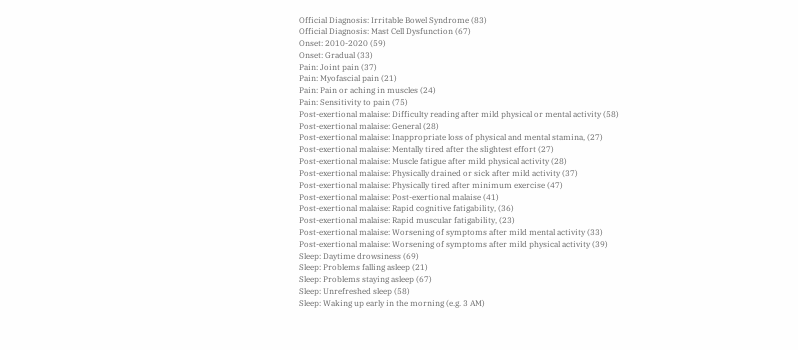Official Diagnosis: Irritable Bowel Syndrome (83)
Official Diagnosis: Mast Cell Dysfunction (67)
Onset: 2010-2020 (59)
Onset: Gradual (33)
Pain: Joint pain (37)
Pain: Myofascial pain (21)
Pain: Pain or aching in muscles (24)
Pain: Sensitivity to pain (75)
Post-exertional malaise: Difficulty reading after mild physical or mental activity (58)
Post-exertional malaise: General (28)
Post-exertional malaise: Inappropriate loss of physical and mental stamina, (27)
Post-exertional malaise: Mentally tired after the slightest effort (27)
Post-exertional malaise: Muscle fatigue after mild physical activity (28)
Post-exertional malaise: Physically drained or sick after mild activity (37)
Post-exertional malaise: Physically tired after minimum exercise (47)
Post-exertional malaise: Post-exertional malaise (41)
Post-exertional malaise: Rapid cognitive fatigability, (36)
Post-exertional malaise: Rapid muscular fatigability, (23)
Post-exertional malaise: Worsening of symptoms after mild mental activity (33)
Post-exertional malaise: Worsening of symptoms after mild physical activity (39)
Sleep: Daytime drowsiness (69)
Sleep: Problems falling asleep (21)
Sleep: Problems staying asleep (67)
Sleep: Unrefreshed sleep (58)
Sleep: Waking up early in the morning (e.g. 3 AM)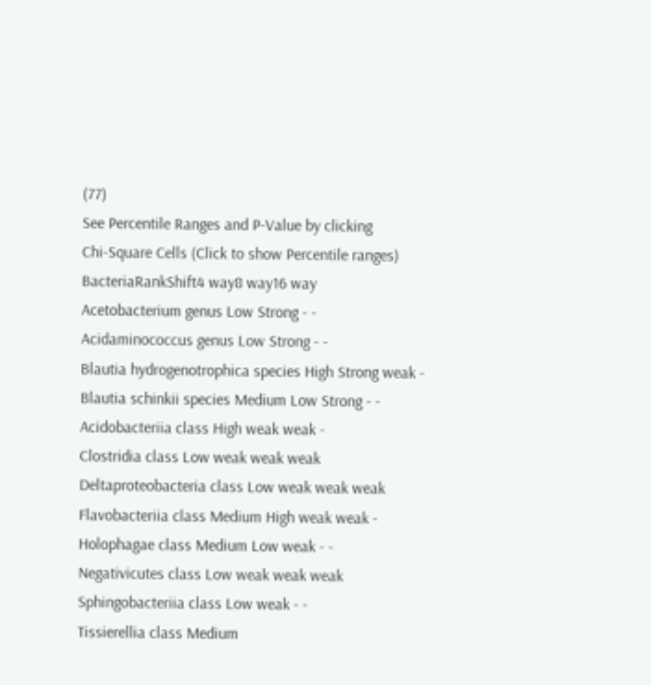(77)
See Percentile Ranges and P-Value by clicking
Chi-Square Cells (Click to show Percentile ranges)
BacteriaRankShift4 way8 way16 way
Acetobacterium genus Low Strong - -
Acidaminococcus genus Low Strong - -
Blautia hydrogenotrophica species High Strong weak -
Blautia schinkii species Medium Low Strong - -
Acidobacteriia class High weak weak -
Clostridia class Low weak weak weak
Deltaproteobacteria class Low weak weak weak
Flavobacteriia class Medium High weak weak -
Holophagae class Medium Low weak - -
Negativicutes class Low weak weak weak
Sphingobacteriia class Low weak - -
Tissierellia class Medium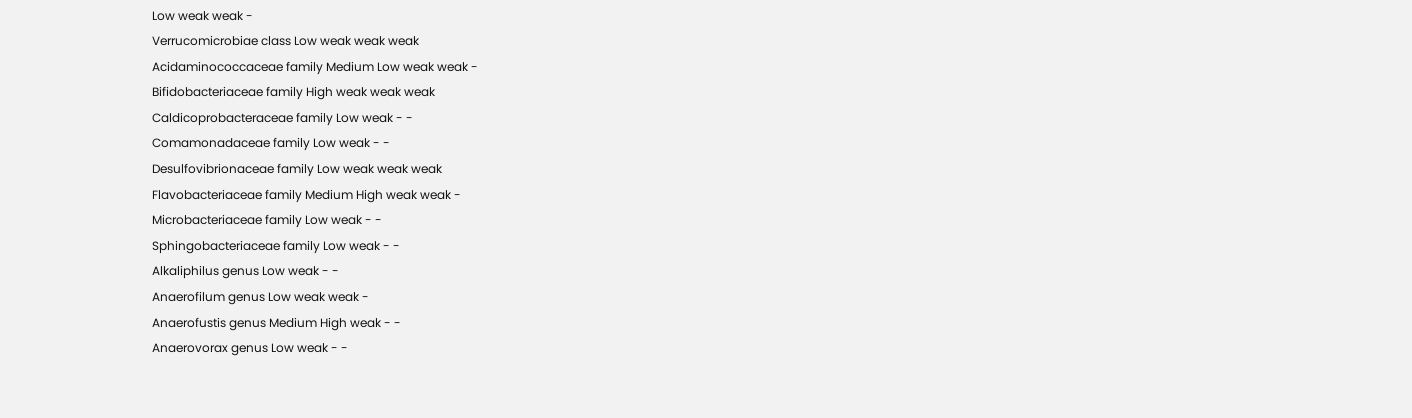Low weak weak -
Verrucomicrobiae class Low weak weak weak
Acidaminococcaceae family Medium Low weak weak -
Bifidobacteriaceae family High weak weak weak
Caldicoprobacteraceae family Low weak - -
Comamonadaceae family Low weak - -
Desulfovibrionaceae family Low weak weak weak
Flavobacteriaceae family Medium High weak weak -
Microbacteriaceae family Low weak - -
Sphingobacteriaceae family Low weak - -
Alkaliphilus genus Low weak - -
Anaerofilum genus Low weak weak -
Anaerofustis genus Medium High weak - -
Anaerovorax genus Low weak - -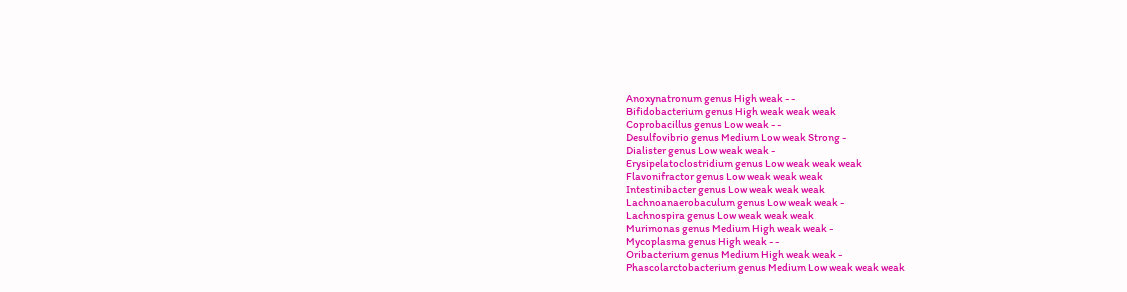Anoxynatronum genus High weak - -
Bifidobacterium genus High weak weak weak
Coprobacillus genus Low weak - -
Desulfovibrio genus Medium Low weak Strong -
Dialister genus Low weak weak -
Erysipelatoclostridium genus Low weak weak weak
Flavonifractor genus Low weak weak weak
Intestinibacter genus Low weak weak weak
Lachnoanaerobaculum genus Low weak weak -
Lachnospira genus Low weak weak weak
Murimonas genus Medium High weak weak -
Mycoplasma genus High weak - -
Oribacterium genus Medium High weak weak -
Phascolarctobacterium genus Medium Low weak weak weak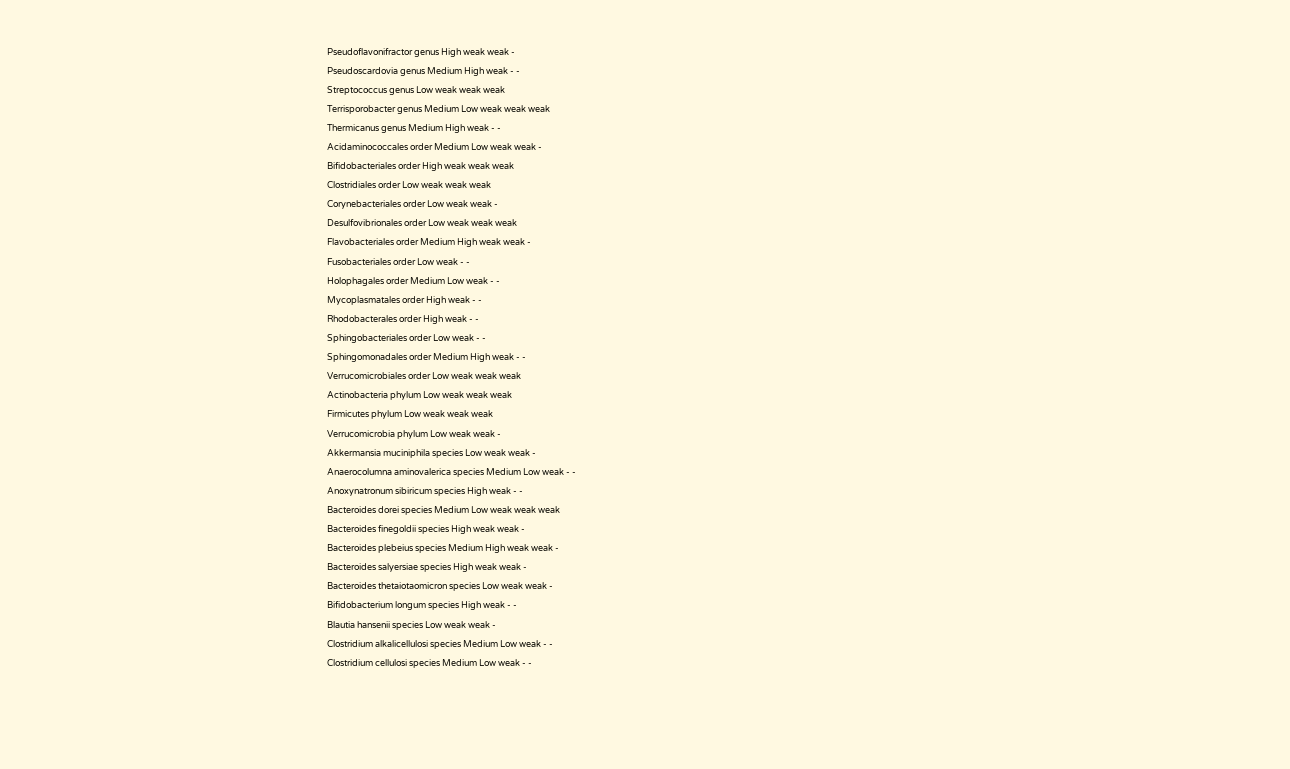Pseudoflavonifractor genus High weak weak -
Pseudoscardovia genus Medium High weak - -
Streptococcus genus Low weak weak weak
Terrisporobacter genus Medium Low weak weak weak
Thermicanus genus Medium High weak - -
Acidaminococcales order Medium Low weak weak -
Bifidobacteriales order High weak weak weak
Clostridiales order Low weak weak weak
Corynebacteriales order Low weak weak -
Desulfovibrionales order Low weak weak weak
Flavobacteriales order Medium High weak weak -
Fusobacteriales order Low weak - -
Holophagales order Medium Low weak - -
Mycoplasmatales order High weak - -
Rhodobacterales order High weak - -
Sphingobacteriales order Low weak - -
Sphingomonadales order Medium High weak - -
Verrucomicrobiales order Low weak weak weak
Actinobacteria phylum Low weak weak weak
Firmicutes phylum Low weak weak weak
Verrucomicrobia phylum Low weak weak -
Akkermansia muciniphila species Low weak weak -
Anaerocolumna aminovalerica species Medium Low weak - -
Anoxynatronum sibiricum species High weak - -
Bacteroides dorei species Medium Low weak weak weak
Bacteroides finegoldii species High weak weak -
Bacteroides plebeius species Medium High weak weak -
Bacteroides salyersiae species High weak weak -
Bacteroides thetaiotaomicron species Low weak weak -
Bifidobacterium longum species High weak - -
Blautia hansenii species Low weak weak -
Clostridium alkalicellulosi species Medium Low weak - -
Clostridium cellulosi species Medium Low weak - -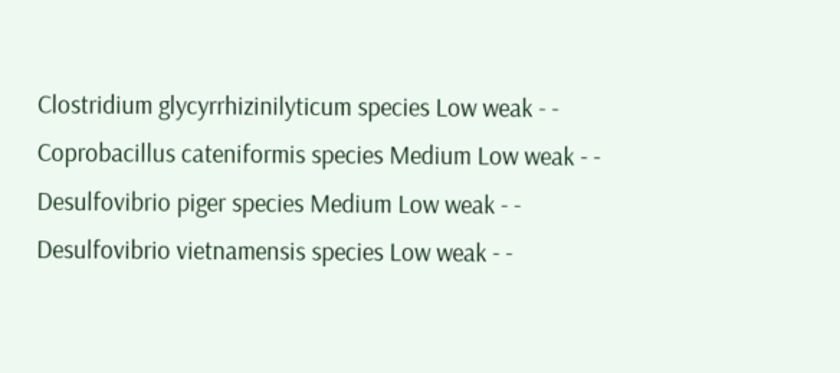Clostridium glycyrrhizinilyticum species Low weak - -
Coprobacillus cateniformis species Medium Low weak - -
Desulfovibrio piger species Medium Low weak - -
Desulfovibrio vietnamensis species Low weak - -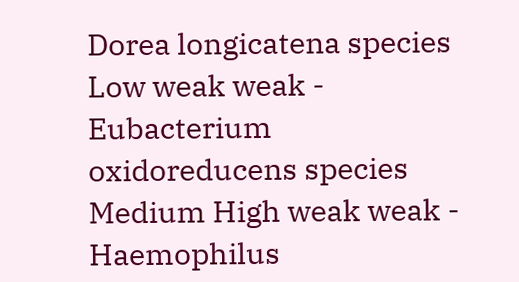Dorea longicatena species Low weak weak -
Eubacterium oxidoreducens species Medium High weak weak -
Haemophilus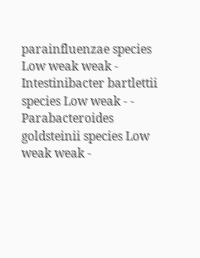parainfluenzae species Low weak weak -
Intestinibacter bartlettii species Low weak - -
Parabacteroides goldsteinii species Low weak weak -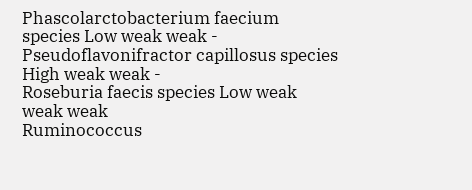Phascolarctobacterium faecium species Low weak weak -
Pseudoflavonifractor capillosus species High weak weak -
Roseburia faecis species Low weak weak weak
Ruminococcus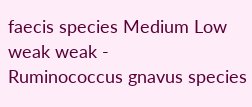faecis species Medium Low weak weak -
Ruminococcus gnavus species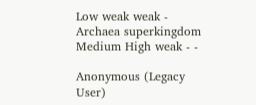Low weak weak -
Archaea superkingdom Medium High weak - -

Anonymous (Legacy User)